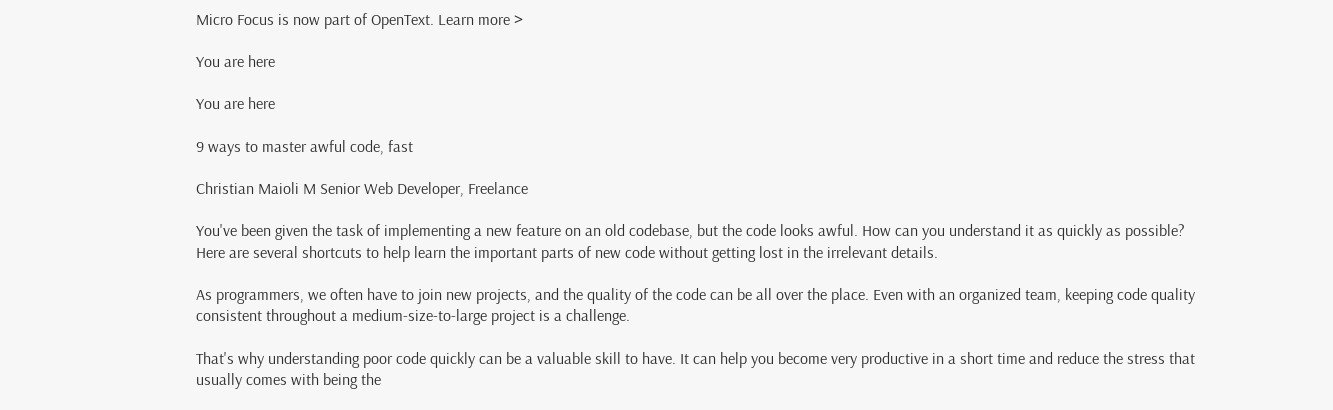Micro Focus is now part of OpenText. Learn more >

You are here

You are here

9 ways to master awful code, fast

Christian Maioli M Senior Web Developer, Freelance

You've been given the task of implementing a new feature on an old codebase, but the code looks awful. How can you understand it as quickly as possible? Here are several shortcuts to help learn the important parts of new code without getting lost in the irrelevant details.

As programmers, we often have to join new projects, and the quality of the code can be all over the place. Even with an organized team, keeping code quality consistent throughout a medium-size-to-large project is a challenge.

That's why understanding poor code quickly can be a valuable skill to have. It can help you become very productive in a short time and reduce the stress that usually comes with being the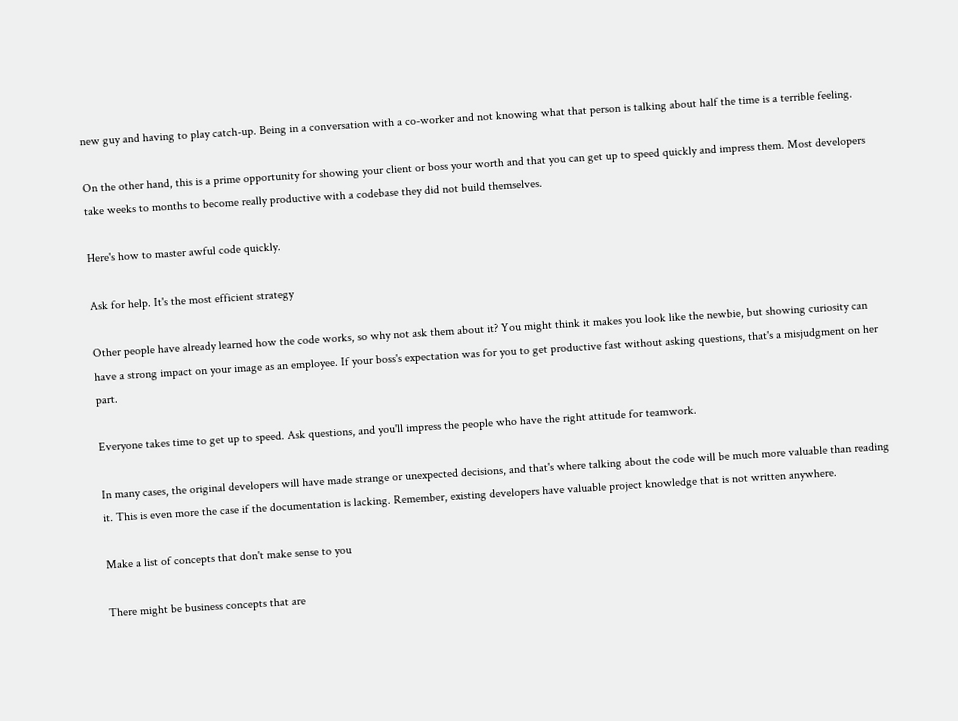new guy and having to play catch-up. Being in a conversation with a co-worker and not knowing what that person is talking about half the time is a terrible feeling.

On the other hand, this is a prime opportunity for showing your client or boss your worth and that you can get up to speed quickly and impress them. Most developers take weeks to months to become really productive with a codebase they did not build themselves.

Here's how to master awful code quickly.

Ask for help. It's the most efficient strategy

Other people have already learned how the code works, so why not ask them about it? You might think it makes you look like the newbie, but showing curiosity can have a strong impact on your image as an employee. If your boss's expectation was for you to get productive fast without asking questions, that's a misjudgment on her part.

Everyone takes time to get up to speed. Ask questions, and you'll impress the people who have the right attitude for teamwork.

In many cases, the original developers will have made strange or unexpected decisions, and that's where talking about the code will be much more valuable than reading it. This is even more the case if the documentation is lacking. Remember, existing developers have valuable project knowledge that is not written anywhere.

Make a list of concepts that don't make sense to you

There might be business concepts that are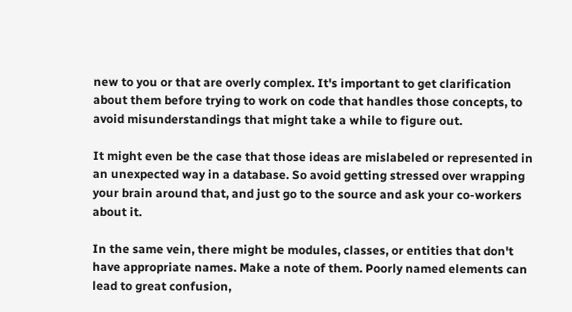new to you or that are overly complex. It's important to get clarification about them before trying to work on code that handles those concepts, to avoid misunderstandings that might take a while to figure out.

It might even be the case that those ideas are mislabeled or represented in an unexpected way in a database. So avoid getting stressed over wrapping your brain around that, and just go to the source and ask your co-workers about it.

In the same vein, there might be modules, classes, or entities that don't have appropriate names. Make a note of them. Poorly named elements can lead to great confusion,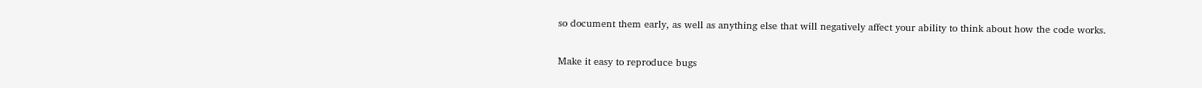so document them early, as well as anything else that will negatively affect your ability to think about how the code works.

Make it easy to reproduce bugs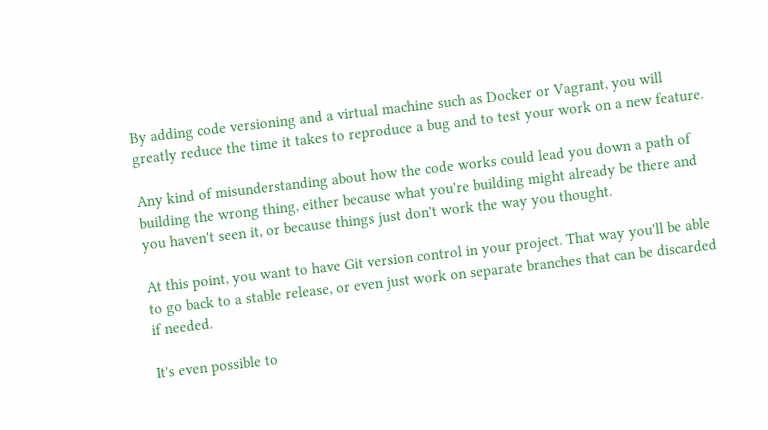By adding code versioning and a virtual machine such as Docker or Vagrant, you will greatly reduce the time it takes to reproduce a bug and to test your work on a new feature.

Any kind of misunderstanding about how the code works could lead you down a path of building the wrong thing, either because what you're building might already be there and you haven't seen it, or because things just don't work the way you thought.

At this point, you want to have Git version control in your project. That way you'll be able to go back to a stable release, or even just work on separate branches that can be discarded if needed.

It's even possible to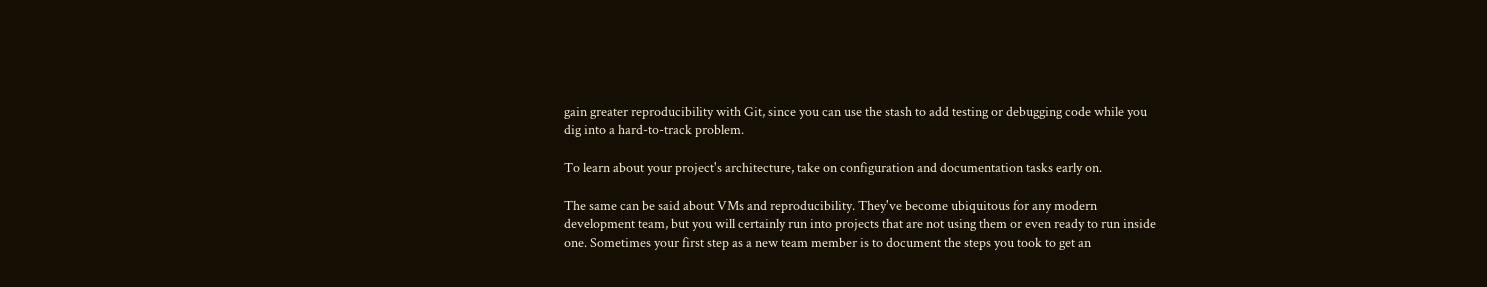gain greater reproducibility with Git, since you can use the stash to add testing or debugging code while you dig into a hard-to-track problem.

To learn about your project's architecture, take on configuration and documentation tasks early on.

The same can be said about VMs and reproducibility. They've become ubiquitous for any modern development team, but you will certainly run into projects that are not using them or even ready to run inside one. Sometimes your first step as a new team member is to document the steps you took to get an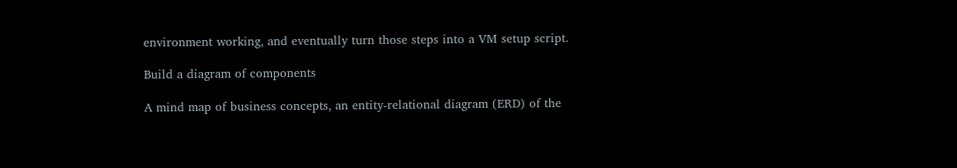environment working, and eventually turn those steps into a VM setup script.

Build a diagram of components

A mind map of business concepts, an entity-relational diagram (ERD) of the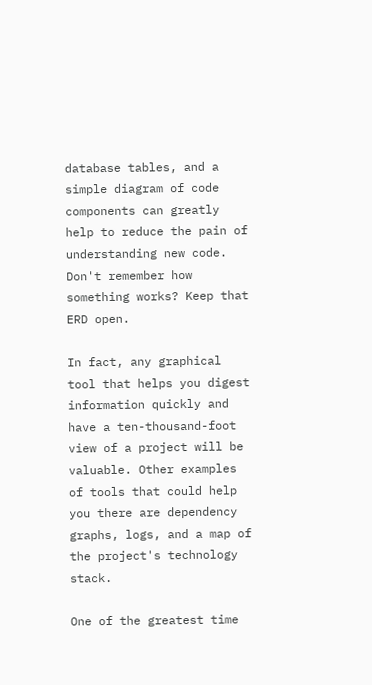database tables, and a simple diagram of code components can greatly help to reduce the pain of understanding new code. Don't remember how something works? Keep that ERD open.

In fact, any graphical tool that helps you digest information quickly and have a ten-thousand-foot view of a project will be valuable. Other examples of tools that could help you there are dependency graphs, logs, and a map of the project's technology stack.

One of the greatest time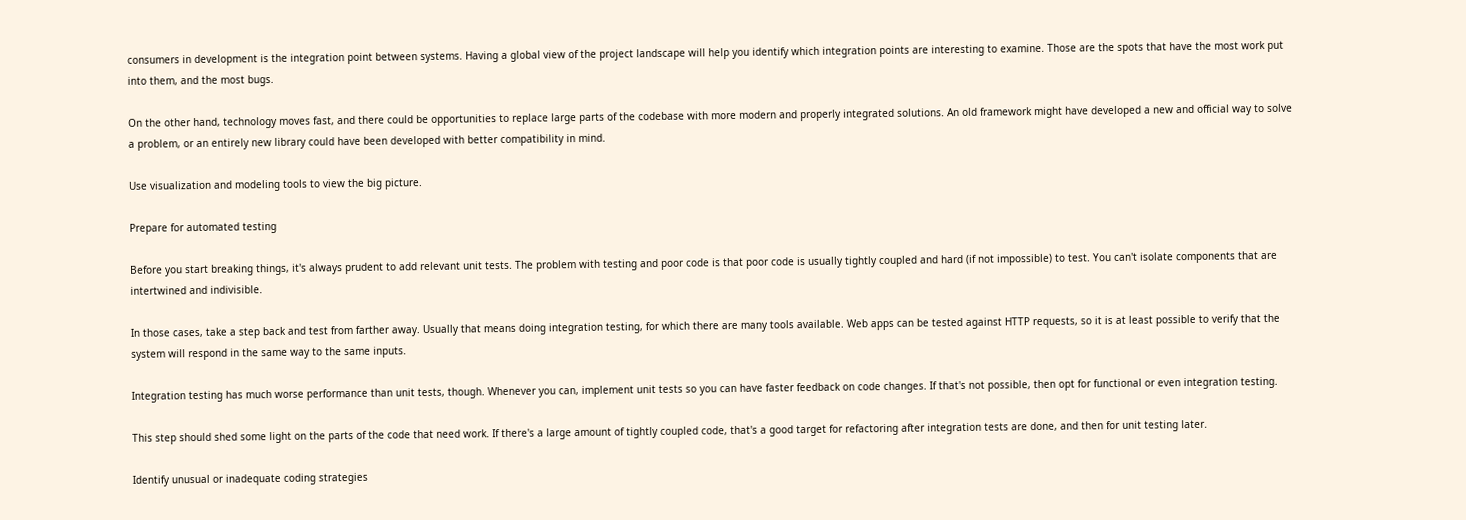consumers in development is the integration point between systems. Having a global view of the project landscape will help you identify which integration points are interesting to examine. Those are the spots that have the most work put into them, and the most bugs.

On the other hand, technology moves fast, and there could be opportunities to replace large parts of the codebase with more modern and properly integrated solutions. An old framework might have developed a new and official way to solve a problem, or an entirely new library could have been developed with better compatibility in mind.

Use visualization and modeling tools to view the big picture.

Prepare for automated testing

Before you start breaking things, it's always prudent to add relevant unit tests. The problem with testing and poor code is that poor code is usually tightly coupled and hard (if not impossible) to test. You can't isolate components that are intertwined and indivisible.

In those cases, take a step back and test from farther away. Usually that means doing integration testing, for which there are many tools available. Web apps can be tested against HTTP requests, so it is at least possible to verify that the system will respond in the same way to the same inputs.

Integration testing has much worse performance than unit tests, though. Whenever you can, implement unit tests so you can have faster feedback on code changes. If that's not possible, then opt for functional or even integration testing.

This step should shed some light on the parts of the code that need work. If there's a large amount of tightly coupled code, that's a good target for refactoring after integration tests are done, and then for unit testing later.

Identify unusual or inadequate coding strategies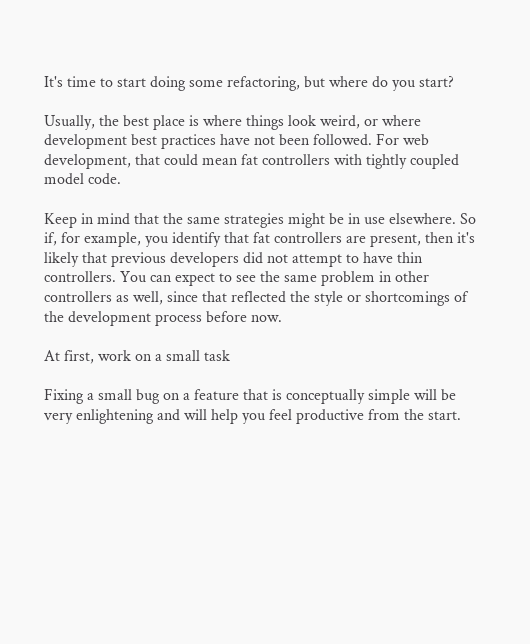It's time to start doing some refactoring, but where do you start?

Usually, the best place is where things look weird, or where development best practices have not been followed. For web development, that could mean fat controllers with tightly coupled model code.

Keep in mind that the same strategies might be in use elsewhere. So if, for example, you identify that fat controllers are present, then it's likely that previous developers did not attempt to have thin controllers. You can expect to see the same problem in other controllers as well, since that reflected the style or shortcomings of the development process before now.

At first, work on a small task

Fixing a small bug on a feature that is conceptually simple will be very enlightening and will help you feel productive from the start.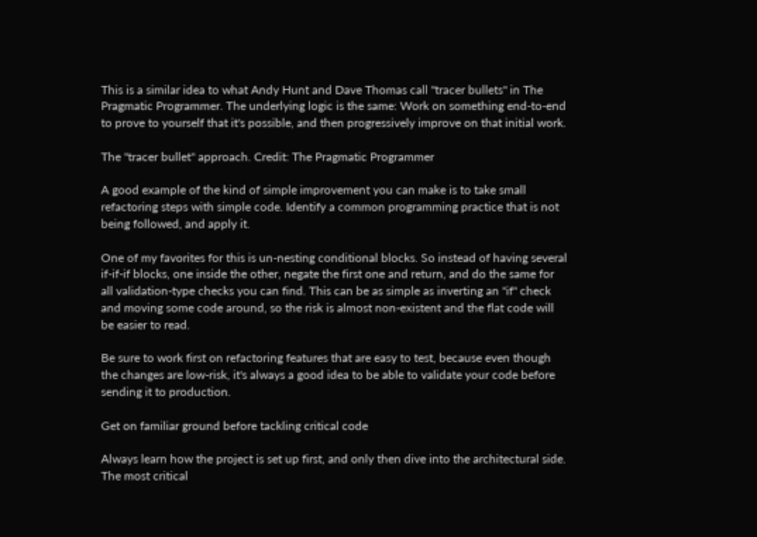This is a similar idea to what Andy Hunt and Dave Thomas call "tracer bullets" in The Pragmatic Programmer. The underlying logic is the same: Work on something end-to-end to prove to yourself that it's possible, and then progressively improve on that initial work.

The "tracer bullet" approach. Credit: The Pragmatic Programmer

A good example of the kind of simple improvement you can make is to take small refactoring steps with simple code. Identify a common programming practice that is not being followed, and apply it.

One of my favorites for this is un-nesting conditional blocks. So instead of having several if-if-if blocks, one inside the other, negate the first one and return, and do the same for all validation-type checks you can find. This can be as simple as inverting an "if" check and moving some code around, so the risk is almost non-existent and the flat code will be easier to read.

Be sure to work first on refactoring features that are easy to test, because even though the changes are low-risk, it's always a good idea to be able to validate your code before sending it to production.

Get on familiar ground before tackling critical code

Always learn how the project is set up first, and only then dive into the architectural side. The most critical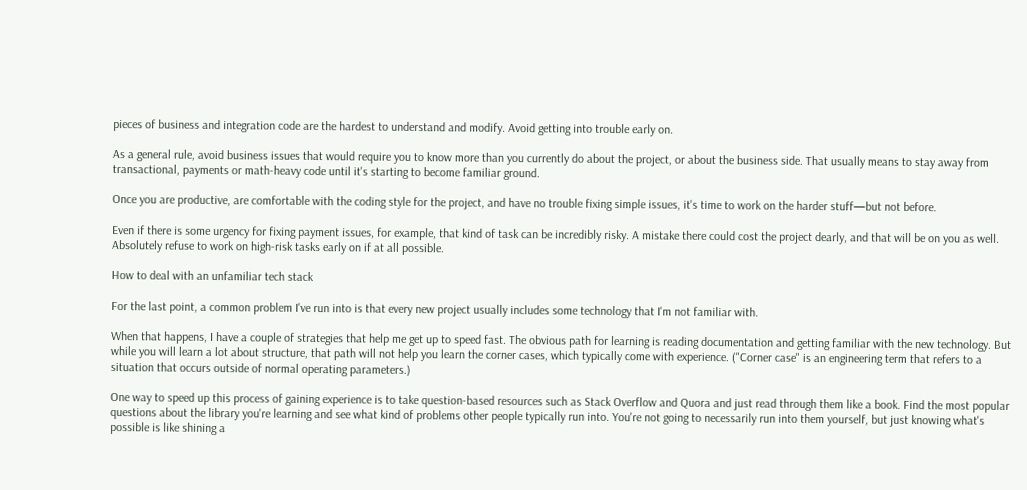pieces of business and integration code are the hardest to understand and modify. Avoid getting into trouble early on.

As a general rule, avoid business issues that would require you to know more than you currently do about the project, or about the business side. That usually means to stay away from transactional, payments or math-heavy code until it's starting to become familiar ground.

Once you are productive, are comfortable with the coding style for the project, and have no trouble fixing simple issues, it's time to work on the harder stuff—but not before.

Even if there is some urgency for fixing payment issues, for example, that kind of task can be incredibly risky. A mistake there could cost the project dearly, and that will be on you as well. Absolutely refuse to work on high-risk tasks early on if at all possible.

How to deal with an unfamiliar tech stack

For the last point, a common problem I've run into is that every new project usually includes some technology that I'm not familiar with.

When that happens, I have a couple of strategies that help me get up to speed fast. The obvious path for learning is reading documentation and getting familiar with the new technology. But while you will learn a lot about structure, that path will not help you learn the corner cases, which typically come with experience. ("Corner case" is an engineering term that refers to a situation that occurs outside of normal operating parameters.)

One way to speed up this process of gaining experience is to take question-based resources such as Stack Overflow and Quora and just read through them like a book. Find the most popular questions about the library you're learning and see what kind of problems other people typically run into. You're not going to necessarily run into them yourself, but just knowing what's possible is like shining a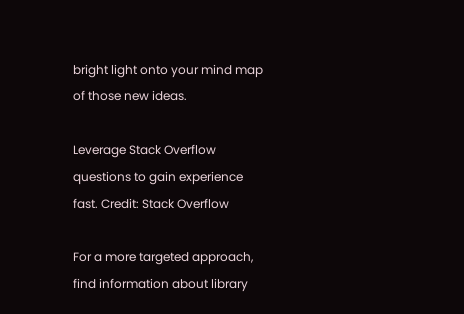bright light onto your mind map of those new ideas.

Leverage Stack Overflow questions to gain experience fast. Credit: Stack Overflow

For a more targeted approach, find information about library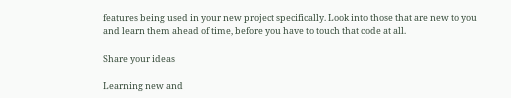features being used in your new project specifically. Look into those that are new to you and learn them ahead of time, before you have to touch that code at all.

Share your ideas

Learning new and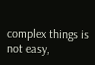complex things is not easy,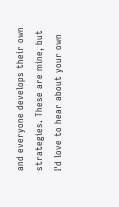and everyone develops their own strategies. These are mine, but I'd love to hear about your own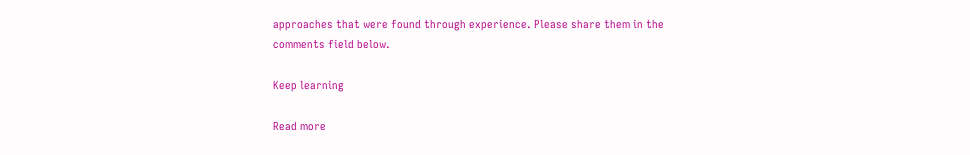approaches that were found through experience. Please share them in the comments field below.

Keep learning

Read more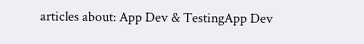articles about: App Dev & TestingApp Dev